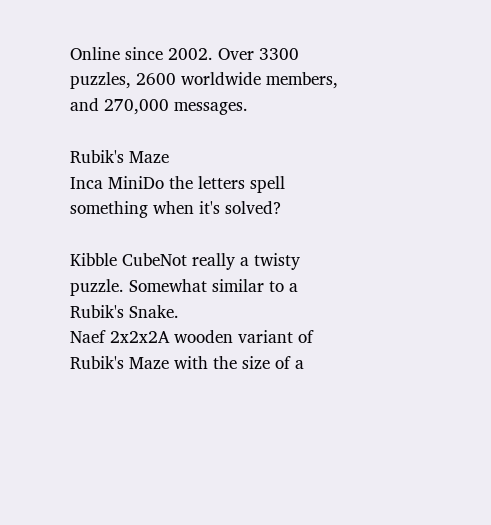Online since 2002. Over 3300 puzzles, 2600 worldwide members, and 270,000 messages.

Rubik's Maze
Inca MiniDo the letters spell something when it's solved?

Kibble CubeNot really a twisty puzzle. Somewhat similar to a Rubik's Snake.
Naef 2x2x2A wooden variant of Rubik's Maze with the size of a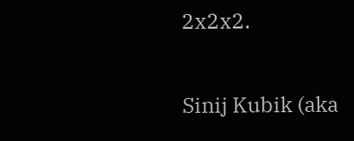2x2x2.

Sinij Kubik (aka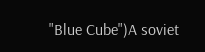"Blue Cube")A soviet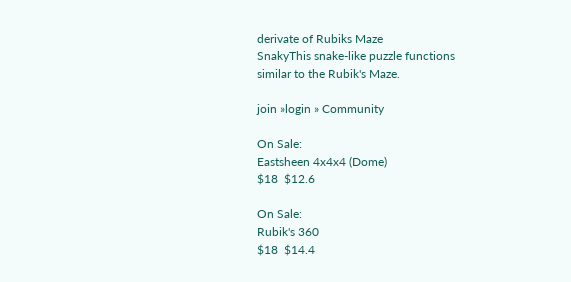derivate of Rubiks Maze
SnakyThis snake-like puzzle functions similar to the Rubik's Maze.

join »login » Community

On Sale:
Eastsheen 4x4x4 (Dome)
$18  $12.6

On Sale:
Rubik's 360
$18  $14.4